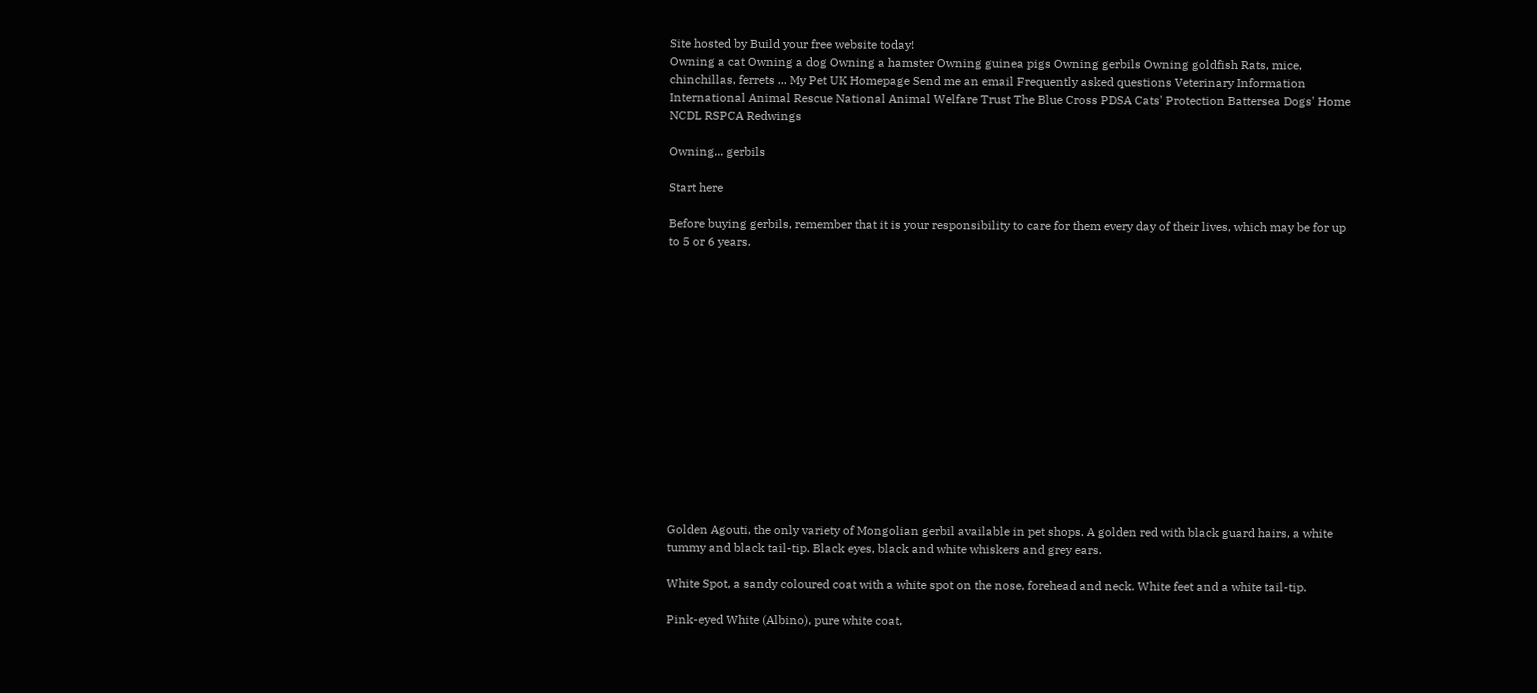Site hosted by Build your free website today!
Owning a cat Owning a dog Owning a hamster Owning guinea pigs Owning gerbils Owning goldfish Rats, mice, chinchillas, ferrets ... My Pet UK Homepage Send me an email Frequently asked questions Veterinary Information International Animal Rescue National Animal Welfare Trust The Blue Cross PDSA Cats' Protection Battersea Dogs' Home NCDL RSPCA Redwings

Owning... gerbils

Start here

Before buying gerbils, remember that it is your responsibility to care for them every day of their lives, which may be for up to 5 or 6 years.















Golden Agouti, the only variety of Mongolian gerbil available in pet shops. A golden red with black guard hairs, a white tummy and black tail-tip. Black eyes, black and white whiskers and grey ears.

White Spot, a sandy coloured coat with a white spot on the nose, forehead and neck. White feet and a white tail-tip.

Pink-eyed White (Albino), pure white coat,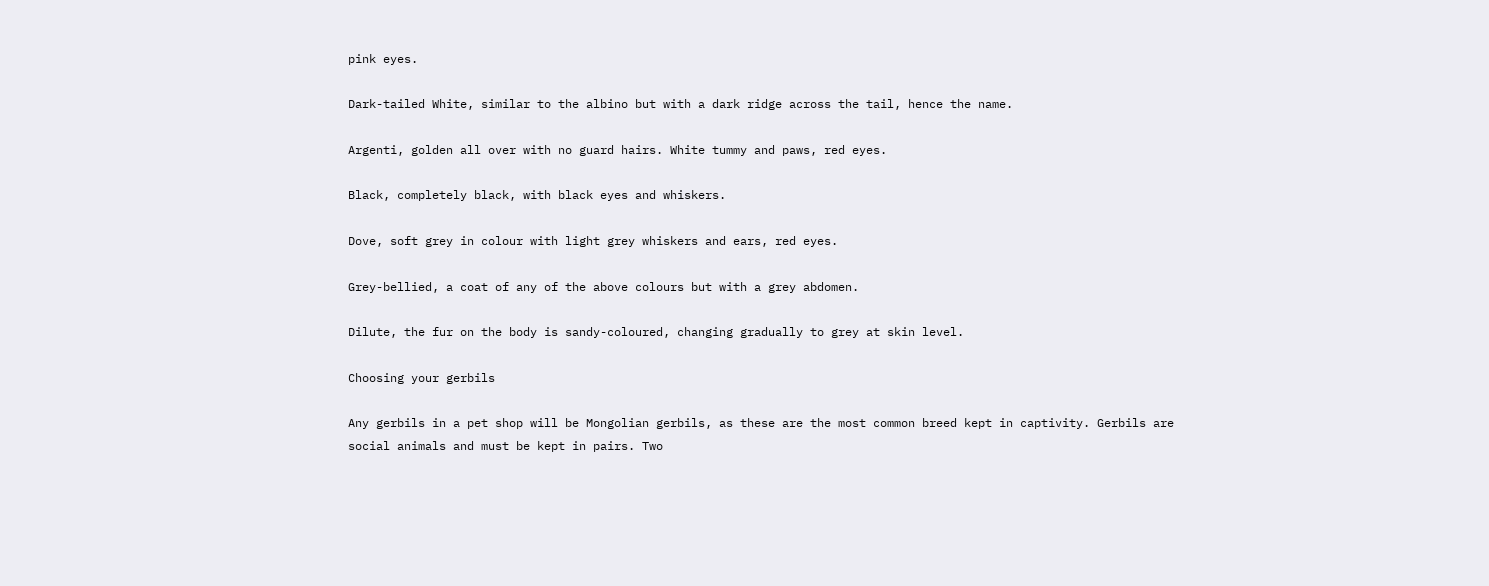pink eyes.

Dark-tailed White, similar to the albino but with a dark ridge across the tail, hence the name.

Argenti, golden all over with no guard hairs. White tummy and paws, red eyes.

Black, completely black, with black eyes and whiskers.

Dove, soft grey in colour with light grey whiskers and ears, red eyes.

Grey-bellied, a coat of any of the above colours but with a grey abdomen.

Dilute, the fur on the body is sandy-coloured, changing gradually to grey at skin level.

Choosing your gerbils

Any gerbils in a pet shop will be Mongolian gerbils, as these are the most common breed kept in captivity. Gerbils are social animals and must be kept in pairs. Two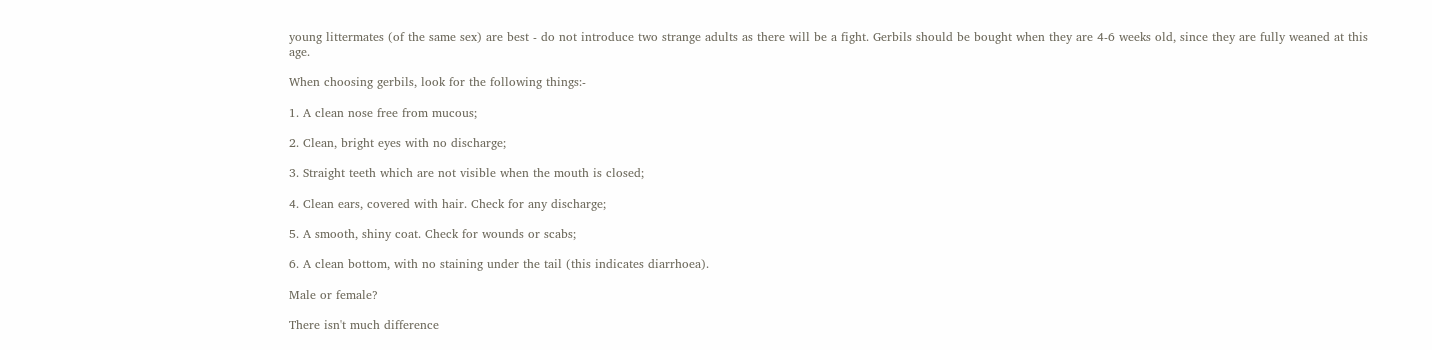young littermates (of the same sex) are best - do not introduce two strange adults as there will be a fight. Gerbils should be bought when they are 4-6 weeks old, since they are fully weaned at this age.

When choosing gerbils, look for the following things:-

1. A clean nose free from mucous;

2. Clean, bright eyes with no discharge;

3. Straight teeth which are not visible when the mouth is closed;

4. Clean ears, covered with hair. Check for any discharge;

5. A smooth, shiny coat. Check for wounds or scabs;

6. A clean bottom, with no staining under the tail (this indicates diarrhoea).

Male or female?

There isn't much difference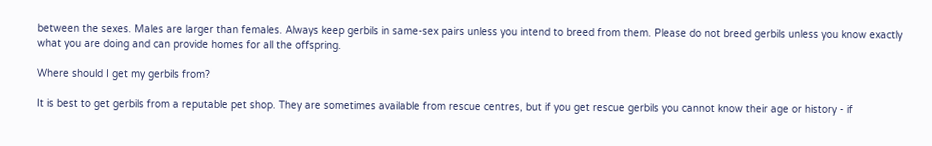between the sexes. Males are larger than females. Always keep gerbils in same-sex pairs unless you intend to breed from them. Please do not breed gerbils unless you know exactly what you are doing and can provide homes for all the offspring.

Where should I get my gerbils from?

It is best to get gerbils from a reputable pet shop. They are sometimes available from rescue centres, but if you get rescue gerbils you cannot know their age or history - if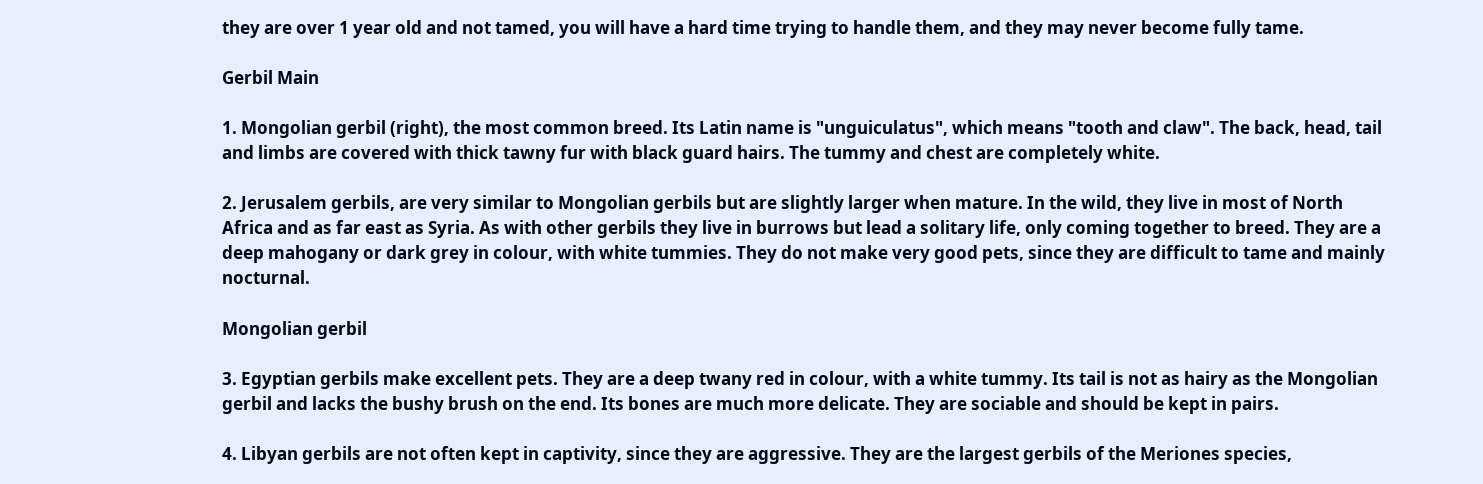they are over 1 year old and not tamed, you will have a hard time trying to handle them, and they may never become fully tame.

Gerbil Main

1. Mongolian gerbil (right), the most common breed. Its Latin name is "unguiculatus", which means "tooth and claw". The back, head, tail and limbs are covered with thick tawny fur with black guard hairs. The tummy and chest are completely white.

2. Jerusalem gerbils, are very similar to Mongolian gerbils but are slightly larger when mature. In the wild, they live in most of North Africa and as far east as Syria. As with other gerbils they live in burrows but lead a solitary life, only coming together to breed. They are a deep mahogany or dark grey in colour, with white tummies. They do not make very good pets, since they are difficult to tame and mainly nocturnal.

Mongolian gerbil

3. Egyptian gerbils make excellent pets. They are a deep twany red in colour, with a white tummy. Its tail is not as hairy as the Mongolian gerbil and lacks the bushy brush on the end. Its bones are much more delicate. They are sociable and should be kept in pairs.

4. Libyan gerbils are not often kept in captivity, since they are aggressive. They are the largest gerbils of the Meriones species,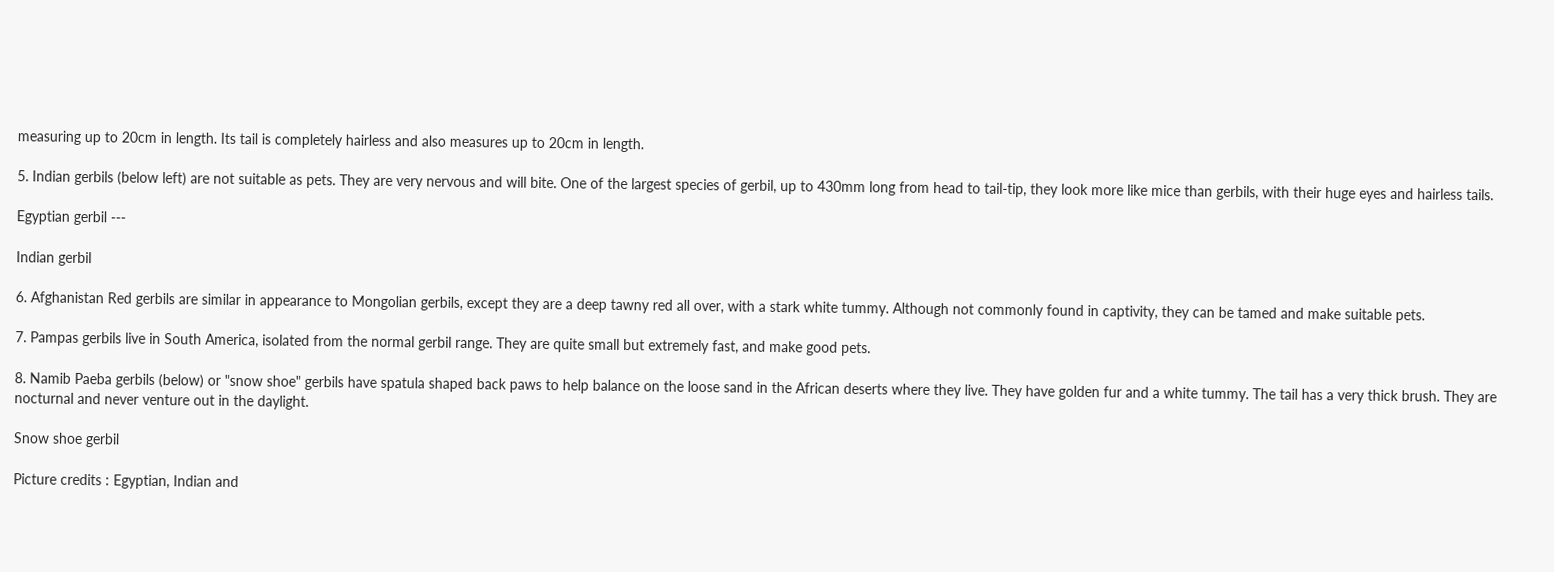measuring up to 20cm in length. Its tail is completely hairless and also measures up to 20cm in length.

5. Indian gerbils (below left) are not suitable as pets. They are very nervous and will bite. One of the largest species of gerbil, up to 430mm long from head to tail-tip, they look more like mice than gerbils, with their huge eyes and hairless tails.

Egyptian gerbil ---

Indian gerbil

6. Afghanistan Red gerbils are similar in appearance to Mongolian gerbils, except they are a deep tawny red all over, with a stark white tummy. Although not commonly found in captivity, they can be tamed and make suitable pets.

7. Pampas gerbils live in South America, isolated from the normal gerbil range. They are quite small but extremely fast, and make good pets.

8. Namib Paeba gerbils (below) or "snow shoe" gerbils have spatula shaped back paws to help balance on the loose sand in the African deserts where they live. They have golden fur and a white tummy. The tail has a very thick brush. They are nocturnal and never venture out in the daylight.

Snow shoe gerbil

Picture credits : Egyptian, Indian and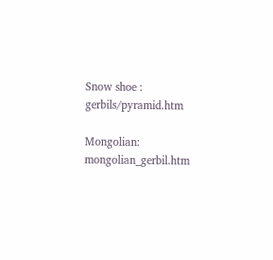Snow shoe : gerbils/pyramid.htm

Mongolian: mongolian_gerbil.htm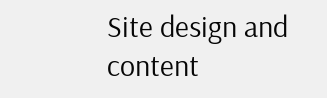Site design and content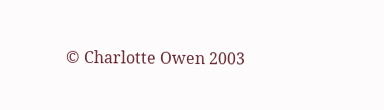© Charlotte Owen 2003